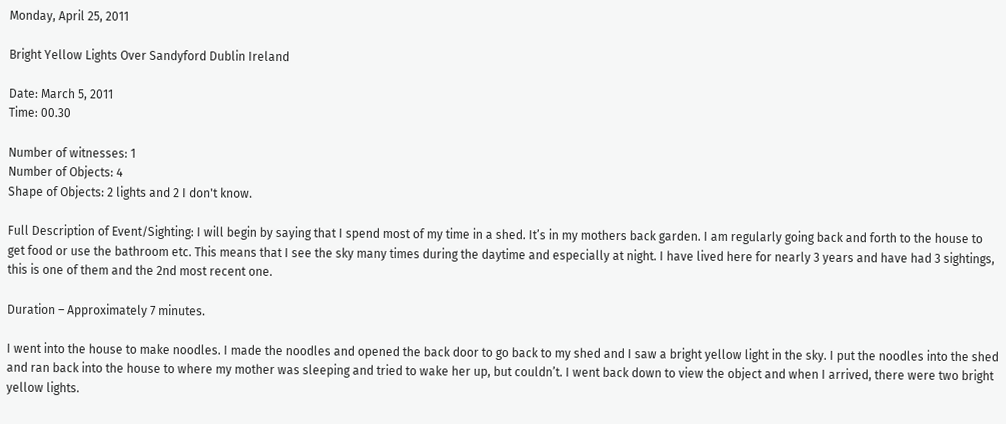Monday, April 25, 2011

Bright Yellow Lights Over Sandyford Dublin Ireland

Date: March 5, 2011
Time: 00.30

Number of witnesses: 1
Number of Objects: 4
Shape of Objects: 2 lights and 2 I don't know.

Full Description of Event/Sighting: I will begin by saying that I spend most of my time in a shed. It’s in my mothers back garden. I am regularly going back and forth to the house to get food or use the bathroom etc. This means that I see the sky many times during the daytime and especially at night. I have lived here for nearly 3 years and have had 3 sightings, this is one of them and the 2nd most recent one.

Duration – Approximately 7 minutes.

I went into the house to make noodles. I made the noodles and opened the back door to go back to my shed and I saw a bright yellow light in the sky. I put the noodles into the shed and ran back into the house to where my mother was sleeping and tried to wake her up, but couldn’t. I went back down to view the object and when I arrived, there were two bright yellow lights.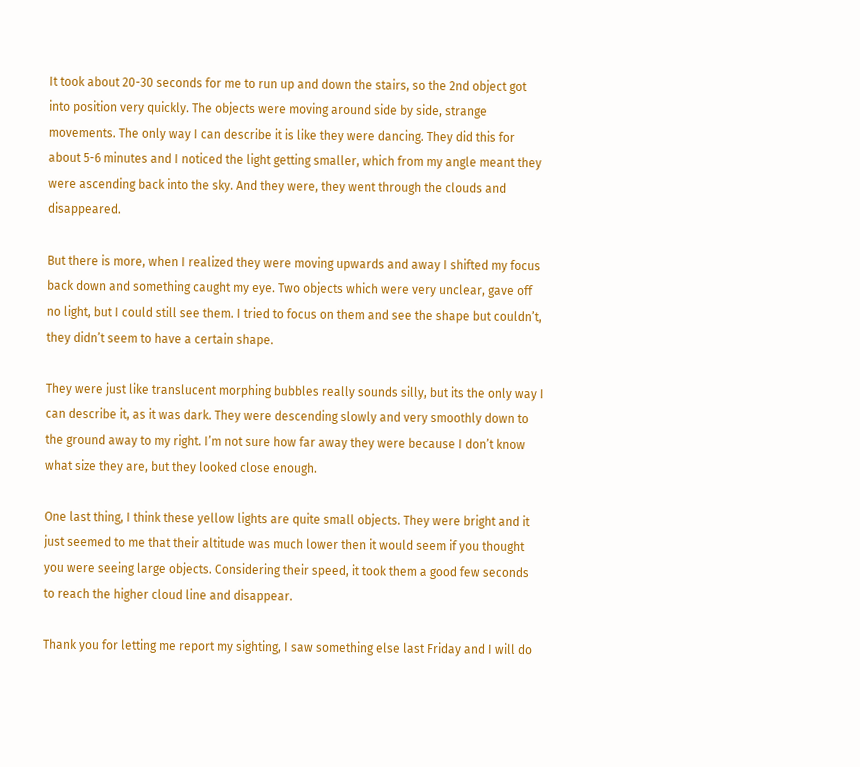It took about 20-30 seconds for me to run up and down the stairs, so the 2nd object got into position very quickly. The objects were moving around side by side, strange movements. The only way I can describe it is like they were dancing. They did this for about 5-6 minutes and I noticed the light getting smaller, which from my angle meant they were ascending back into the sky. And they were, they went through the clouds and disappeared.

But there is more, when I realized they were moving upwards and away I shifted my focus back down and something caught my eye. Two objects which were very unclear, gave off no light, but I could still see them. I tried to focus on them and see the shape but couldn’t, they didn’t seem to have a certain shape.

They were just like translucent morphing bubbles really sounds silly, but its the only way I can describe it, as it was dark. They were descending slowly and very smoothly down to the ground away to my right. I’m not sure how far away they were because I don’t know what size they are, but they looked close enough.

One last thing, I think these yellow lights are quite small objects. They were bright and it just seemed to me that their altitude was much lower then it would seem if you thought you were seeing large objects. Considering their speed, it took them a good few seconds to reach the higher cloud line and disappear.

Thank you for letting me report my sighting, I saw something else last Friday and I will do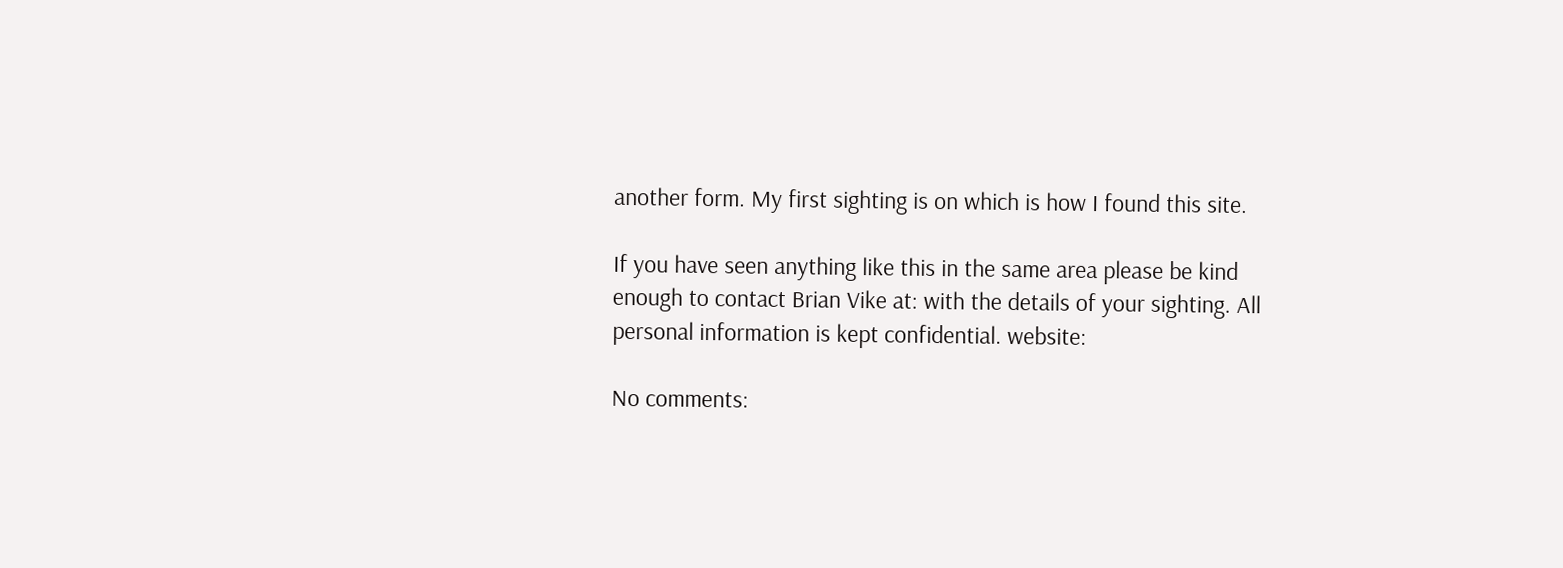another form. My first sighting is on which is how I found this site.

If you have seen anything like this in the same area please be kind enough to contact Brian Vike at: with the details of your sighting. All personal information is kept confidential. website:

No comments: